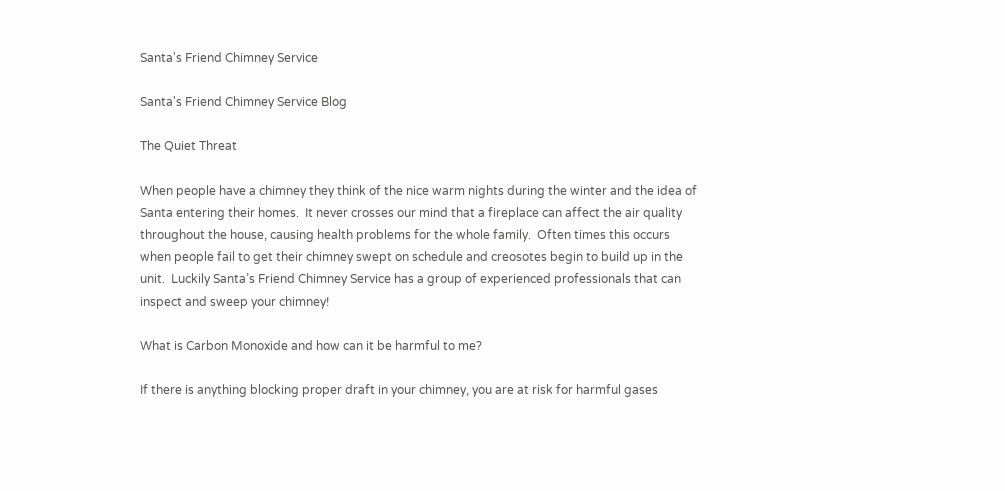Santa's Friend Chimney Service

Santa's Friend Chimney Service Blog

The Quiet Threat

When people have a chimney they think of the nice warm nights during the winter and the idea of Santa entering their homes.  It never crosses our mind that a fireplace can affect the air quality throughout the house, causing health problems for the whole family.  Often times this occurs when people fail to get their chimney swept on schedule and creosotes begin to build up in the unit.  Luckily Santa’s Friend Chimney Service has a group of experienced professionals that can inspect and sweep your chimney!

What is Carbon Monoxide and how can it be harmful to me?

If there is anything blocking proper draft in your chimney, you are at risk for harmful gases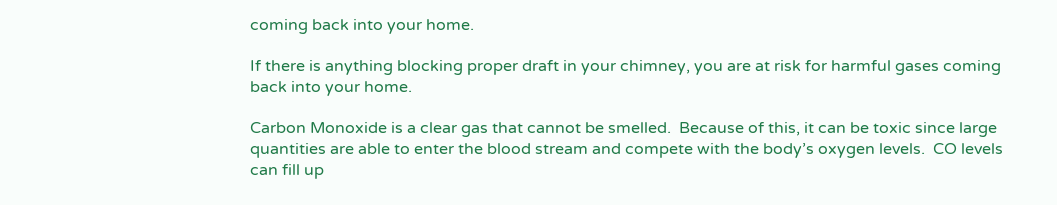coming back into your home.

If there is anything blocking proper draft in your chimney, you are at risk for harmful gases coming back into your home.

Carbon Monoxide is a clear gas that cannot be smelled.  Because of this, it can be toxic since large quantities are able to enter the blood stream and compete with the body’s oxygen levels.  CO levels can fill up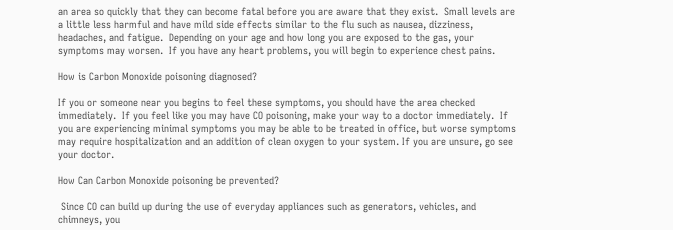an area so quickly that they can become fatal before you are aware that they exist.  Small levels are a little less harmful and have mild side effects similar to the flu such as nausea, dizziness, headaches, and fatigue.  Depending on your age and how long you are exposed to the gas, your symptoms may worsen.  If you have any heart problems, you will begin to experience chest pains.

How is Carbon Monoxide poisoning diagnosed?

If you or someone near you begins to feel these symptoms, you should have the area checked immediately.  If you feel like you may have CO poisoning, make your way to a doctor immediately.  If you are experiencing minimal symptoms you may be able to be treated in office, but worse symptoms may require hospitalization and an addition of clean oxygen to your system. If you are unsure, go see your doctor.

How Can Carbon Monoxide poisoning be prevented?

 Since CO can build up during the use of everyday appliances such as generators, vehicles, and chimneys, you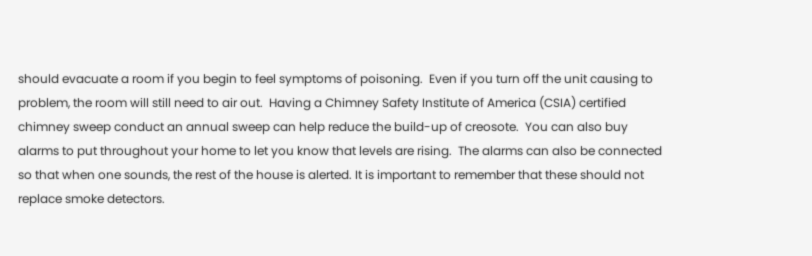should evacuate a room if you begin to feel symptoms of poisoning.  Even if you turn off the unit causing to problem, the room will still need to air out.  Having a Chimney Safety Institute of America (CSIA) certified chimney sweep conduct an annual sweep can help reduce the build-up of creosote.  You can also buy alarms to put throughout your home to let you know that levels are rising.  The alarms can also be connected so that when one sounds, the rest of the house is alerted. It is important to remember that these should not replace smoke detectors.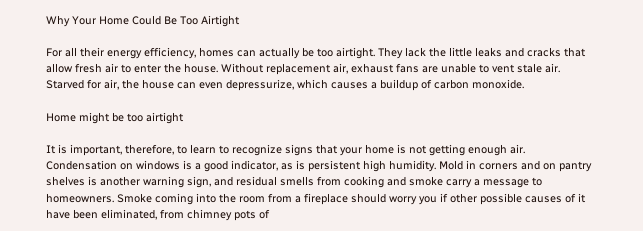Why Your Home Could Be Too Airtight

For all their energy efficiency, homes can actually be too airtight. They lack the little leaks and cracks that allow fresh air to enter the house. Without replacement air, exhaust fans are unable to vent stale air. Starved for air, the house can even depressurize, which causes a buildup of carbon monoxide.

Home might be too airtight

It is important, therefore, to learn to recognize signs that your home is not getting enough air. Condensation on windows is a good indicator, as is persistent high humidity. Mold in corners and on pantry shelves is another warning sign, and residual smells from cooking and smoke carry a message to homeowners. Smoke coming into the room from a fireplace should worry you if other possible causes of it have been eliminated, from chimney pots of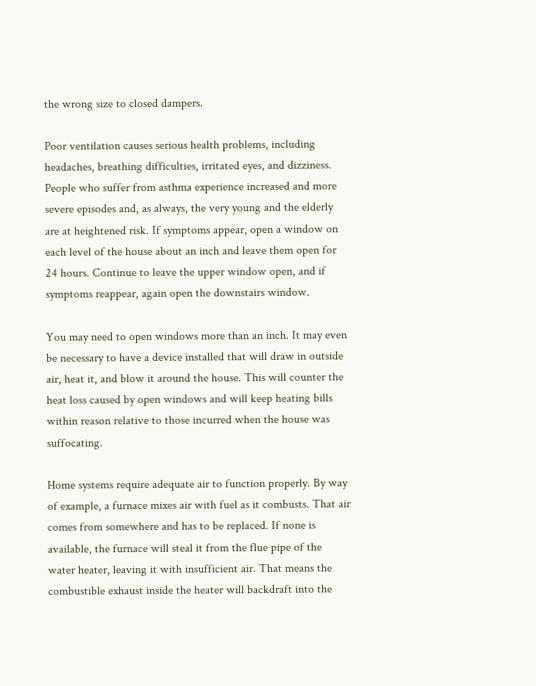the wrong size to closed dampers.

Poor ventilation causes serious health problems, including headaches, breathing difficulties, irritated eyes, and dizziness. People who suffer from asthma experience increased and more severe episodes and, as always, the very young and the elderly are at heightened risk. If symptoms appear, open a window on each level of the house about an inch and leave them open for 24 hours. Continue to leave the upper window open, and if symptoms reappear, again open the downstairs window.

You may need to open windows more than an inch. It may even be necessary to have a device installed that will draw in outside air, heat it, and blow it around the house. This will counter the heat loss caused by open windows and will keep heating bills within reason relative to those incurred when the house was suffocating.

Home systems require adequate air to function properly. By way of example, a furnace mixes air with fuel as it combusts. That air comes from somewhere and has to be replaced. If none is available, the furnace will steal it from the flue pipe of the water heater, leaving it with insufficient air. That means the combustible exhaust inside the heater will backdraft into the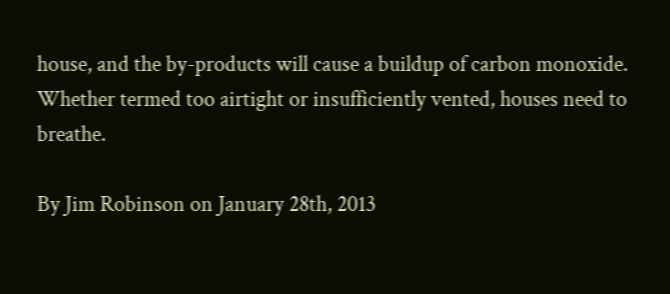house, and the by-products will cause a buildup of carbon monoxide. Whether termed too airtight or insufficiently vented, houses need to breathe.

By Jim Robinson on January 28th, 2013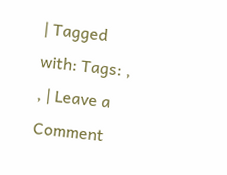| Tagged with: Tags: , , | Leave a Comment